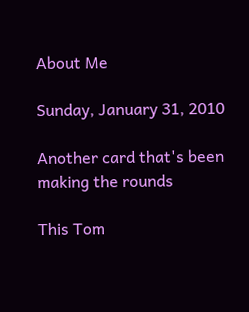About Me

Sunday, January 31, 2010

Another card that's been making the rounds

This Tom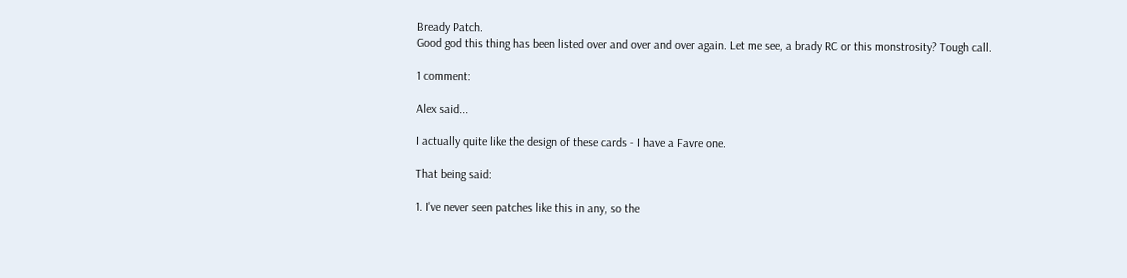Bready Patch.
Good god this thing has been listed over and over and over again. Let me see, a brady RC or this monstrosity? Tough call.

1 comment:

Alex said...

I actually quite like the design of these cards - I have a Favre one.

That being said:

1. I've never seen patches like this in any, so the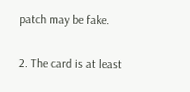patch may be fake.

2. The card is at least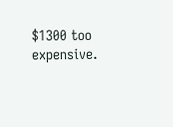$1300 too expensive.